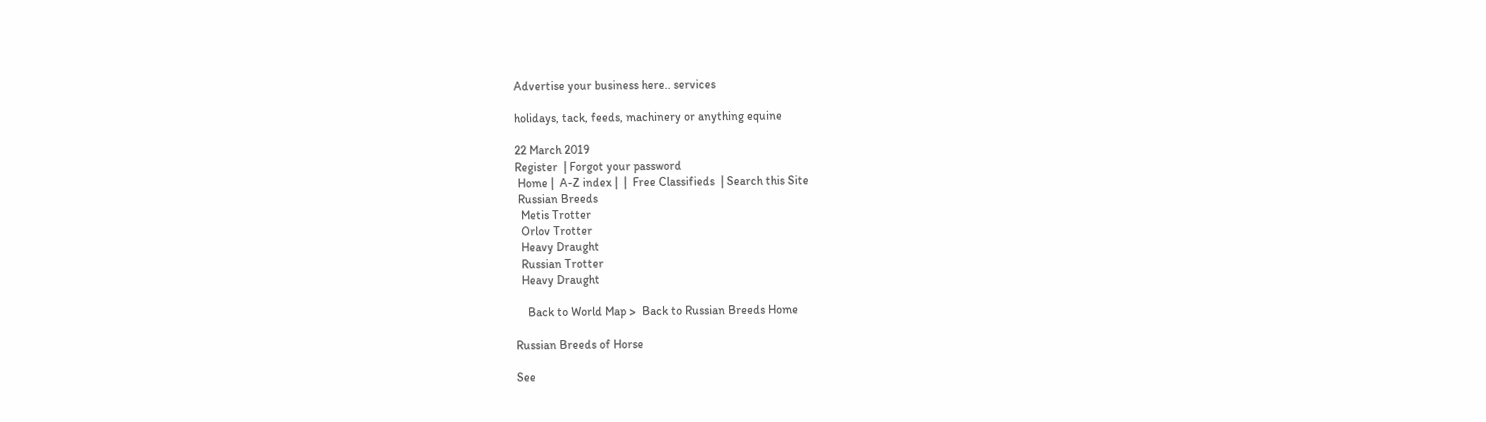Advertise your business here.. services

holidays, tack, feeds, machinery or anything equine

22 March 2019
Register  | Forgot your password
 Home |  A-Z index |  |  Free Classifieds  | Search this Site
 Russian Breeds
  Metis Trotter
  Orlov Trotter
  Heavy Draught
  Russian Trotter
  Heavy Draught

    Back to World Map >  Back to Russian Breeds Home

Russian Breeds of Horse

See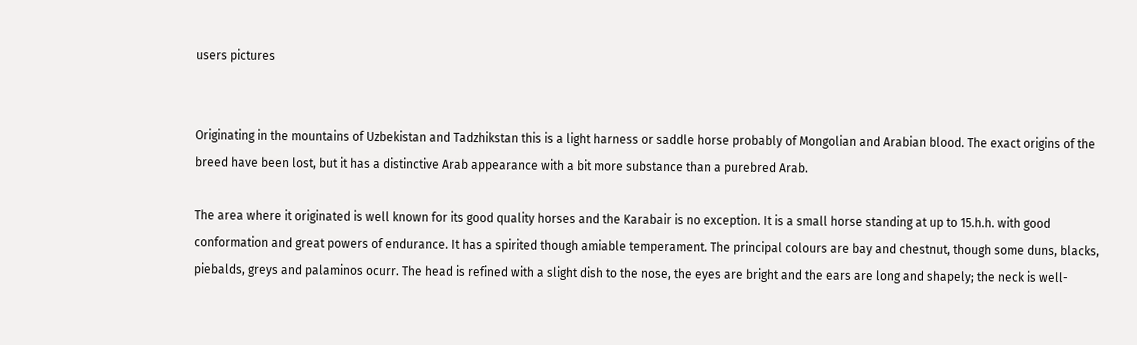users pictures


Originating in the mountains of Uzbekistan and Tadzhikstan this is a light harness or saddle horse probably of Mongolian and Arabian blood. The exact origins of the breed have been lost, but it has a distinctive Arab appearance with a bit more substance than a purebred Arab.

The area where it originated is well known for its good quality horses and the Karabair is no exception. It is a small horse standing at up to 15.h.h. with good conformation and great powers of endurance. It has a spirited though amiable temperament. The principal colours are bay and chestnut, though some duns, blacks, piebalds, greys and palaminos ocurr. The head is refined with a slight dish to the nose, the eyes are bright and the ears are long and shapely; the neck is well-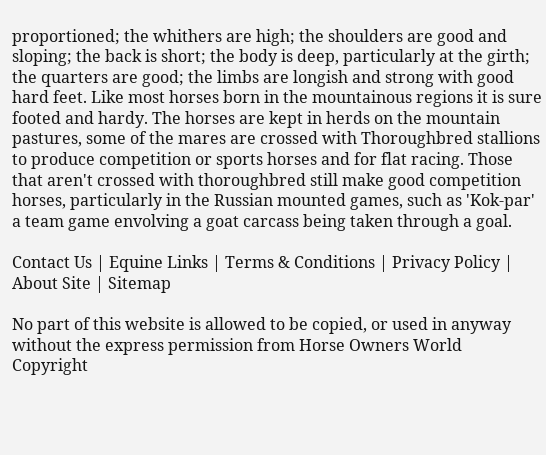proportioned; the whithers are high; the shoulders are good and sloping; the back is short; the body is deep, particularly at the girth; the quarters are good; the limbs are longish and strong with good hard feet. Like most horses born in the mountainous regions it is sure footed and hardy. The horses are kept in herds on the mountain pastures, some of the mares are crossed with Thoroughbred stallions to produce competition or sports horses and for flat racing. Those that aren't crossed with thoroughbred still make good competition horses, particularly in the Russian mounted games, such as 'Kok-par' a team game envolving a goat carcass being taken through a goal.

Contact Us | Equine Links | Terms & Conditions | Privacy Policy | About Site | Sitemap

No part of this website is allowed to be copied, or used in anyway without the express permission from Horse Owners World
Copyright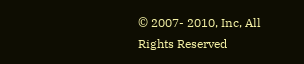© 2007- 2010, Inc, All Rights Reserved